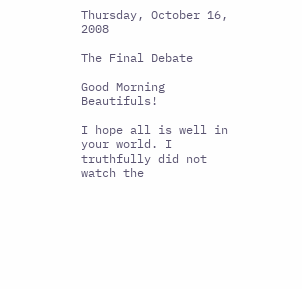Thursday, October 16, 2008

The Final Debate

Good Morning Beautifuls!

I hope all is well in your world. I truthfully did not watch the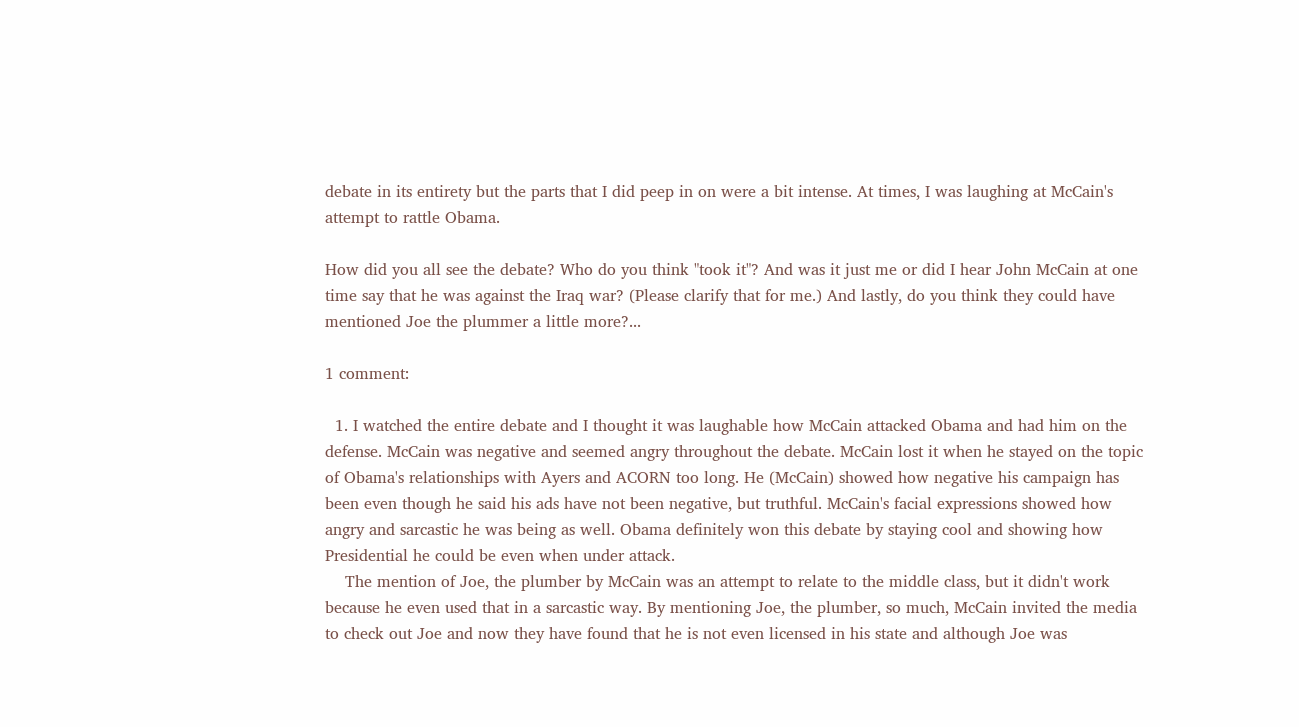debate in its entirety but the parts that I did peep in on were a bit intense. At times, I was laughing at McCain's attempt to rattle Obama.

How did you all see the debate? Who do you think "took it"? And was it just me or did I hear John McCain at one time say that he was against the Iraq war? (Please clarify that for me.) And lastly, do you think they could have mentioned Joe the plummer a little more?...

1 comment:

  1. I watched the entire debate and I thought it was laughable how McCain attacked Obama and had him on the defense. McCain was negative and seemed angry throughout the debate. McCain lost it when he stayed on the topic of Obama's relationships with Ayers and ACORN too long. He (McCain) showed how negative his campaign has been even though he said his ads have not been negative, but truthful. McCain's facial expressions showed how angry and sarcastic he was being as well. Obama definitely won this debate by staying cool and showing how Presidential he could be even when under attack.
    The mention of Joe, the plumber by McCain was an attempt to relate to the middle class, but it didn't work because he even used that in a sarcastic way. By mentioning Joe, the plumber, so much, McCain invited the media to check out Joe and now they have found that he is not even licensed in his state and although Joe was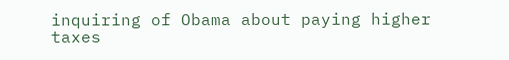inquiring of Obama about paying higher taxes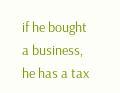if he bought a business, he has a tax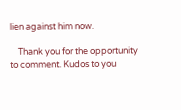lien against him now.

    Thank you for the opportunity to comment. Kudos to you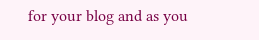for your blog and as you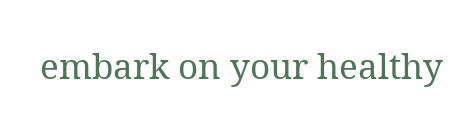embark on your healthy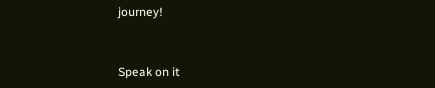journey!


Speak on it